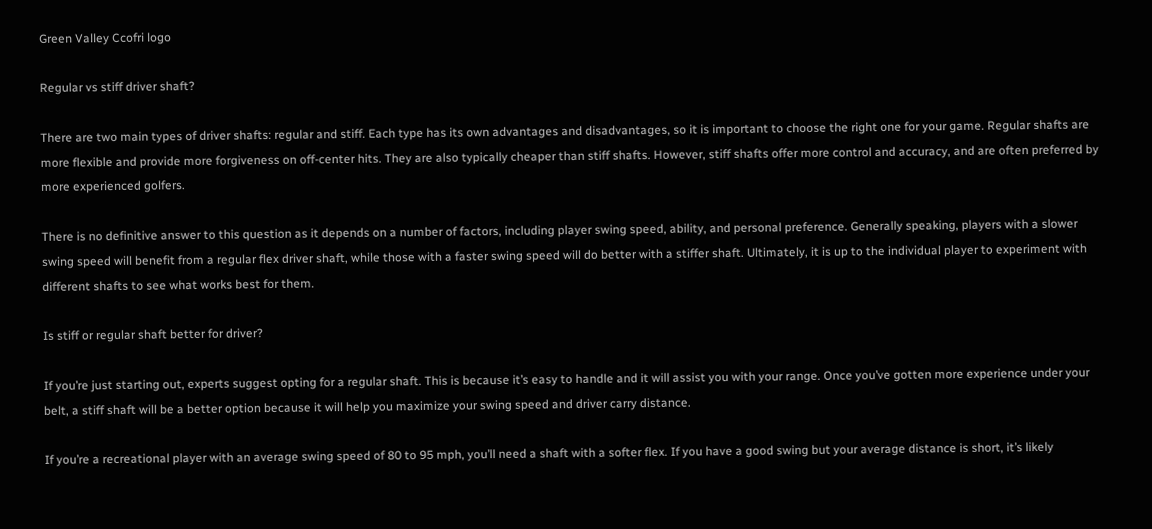Green Valley Ccofri logo

Regular vs stiff driver shaft?

There are two main types of driver shafts: regular and stiff. Each type has its own advantages and disadvantages, so it is important to choose the right one for your game. Regular shafts are more flexible and provide more forgiveness on off-center hits. They are also typically cheaper than stiff shafts. However, stiff shafts offer more control and accuracy, and are often preferred by more experienced golfers.

There is no definitive answer to this question as it depends on a number of factors, including player swing speed, ability, and personal preference. Generally speaking, players with a slower swing speed will benefit from a regular flex driver shaft, while those with a faster swing speed will do better with a stiffer shaft. Ultimately, it is up to the individual player to experiment with different shafts to see what works best for them.

Is stiff or regular shaft better for driver?

If you’re just starting out, experts suggest opting for a regular shaft. This is because it’s easy to handle and it will assist you with your range. Once you’ve gotten more experience under your belt, a stiff shaft will be a better option because it will help you maximize your swing speed and driver carry distance.

If you’re a recreational player with an average swing speed of 80 to 95 mph, you’ll need a shaft with a softer flex. If you have a good swing but your average distance is short, it’s likely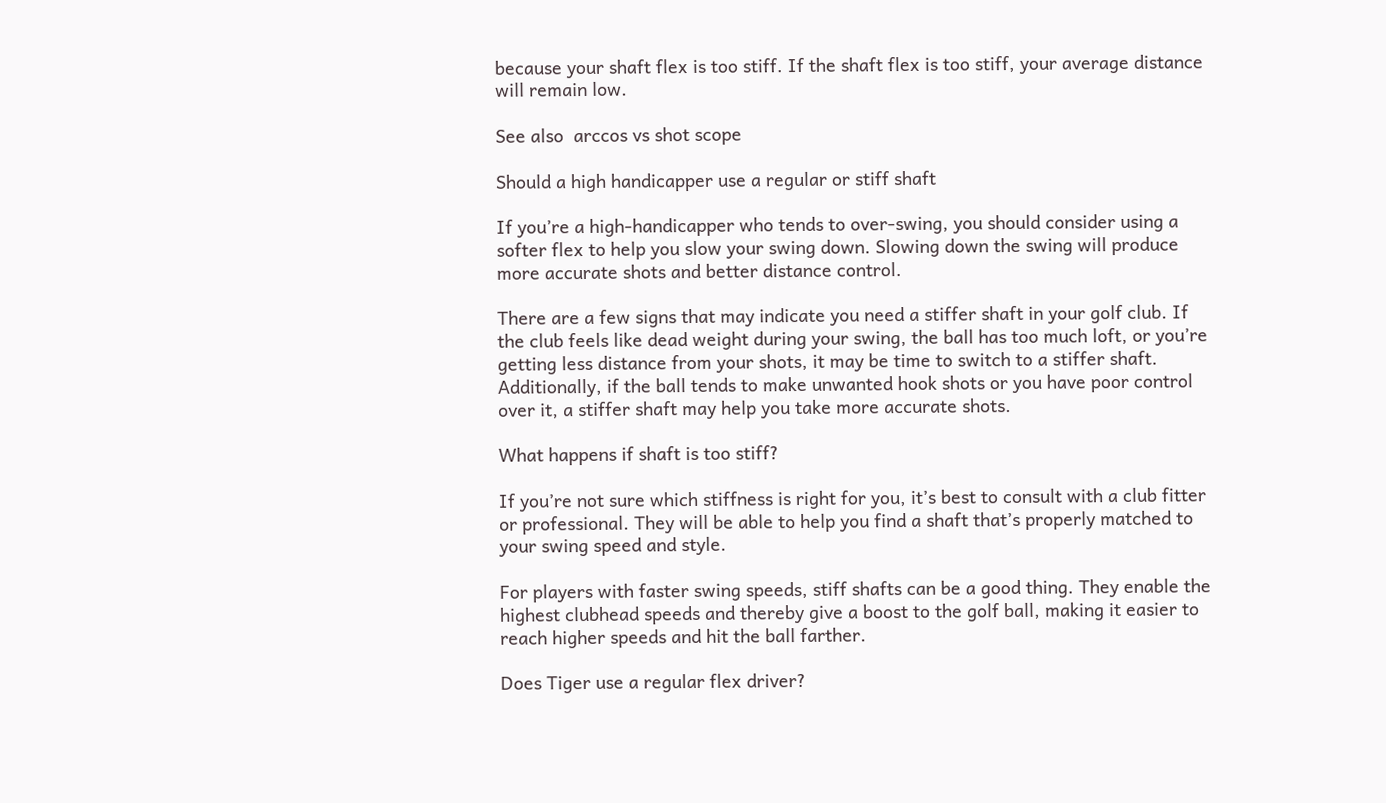because your shaft flex is too stiff. If the shaft flex is too stiff, your average distance will remain low.

See also  arccos vs shot scope

Should a high handicapper use a regular or stiff shaft

If you’re a high-handicapper who tends to over-swing, you should consider using a softer flex to help you slow your swing down. Slowing down the swing will produce more accurate shots and better distance control.

There are a few signs that may indicate you need a stiffer shaft in your golf club. If the club feels like dead weight during your swing, the ball has too much loft, or you’re getting less distance from your shots, it may be time to switch to a stiffer shaft. Additionally, if the ball tends to make unwanted hook shots or you have poor control over it, a stiffer shaft may help you take more accurate shots.

What happens if shaft is too stiff?

If you’re not sure which stiffness is right for you, it’s best to consult with a club fitter or professional. They will be able to help you find a shaft that’s properly matched to your swing speed and style.

For players with faster swing speeds, stiff shafts can be a good thing. They enable the highest clubhead speeds and thereby give a boost to the golf ball, making it easier to reach higher speeds and hit the ball farther.

Does Tiger use a regular flex driver?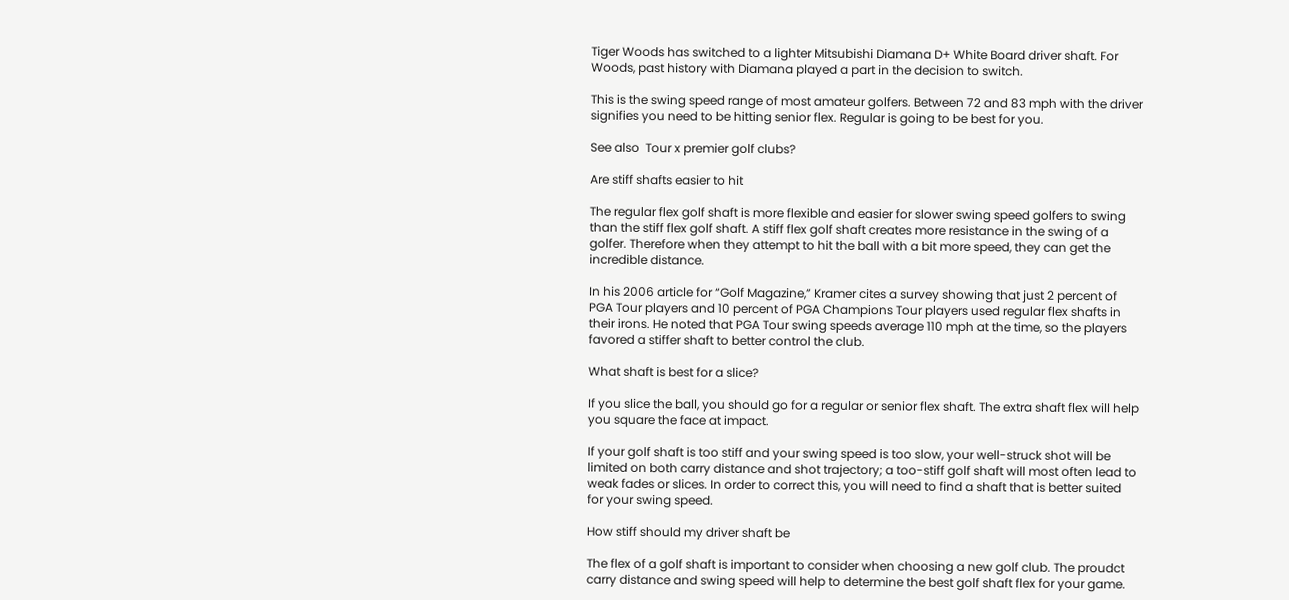Tiger Woods has switched to a lighter Mitsubishi Diamana D+ White Board driver shaft. For Woods, past history with Diamana played a part in the decision to switch.

This is the swing speed range of most amateur golfers. Between 72 and 83 mph with the driver signifies you need to be hitting senior flex. Regular is going to be best for you.

See also  Tour x premier golf clubs?

Are stiff shafts easier to hit

The regular flex golf shaft is more flexible and easier for slower swing speed golfers to swing than the stiff flex golf shaft. A stiff flex golf shaft creates more resistance in the swing of a golfer. Therefore when they attempt to hit the ball with a bit more speed, they can get the incredible distance.

In his 2006 article for “Golf Magazine,” Kramer cites a survey showing that just 2 percent of PGA Tour players and 10 percent of PGA Champions Tour players used regular flex shafts in their irons. He noted that PGA Tour swing speeds average 110 mph at the time, so the players favored a stiffer shaft to better control the club.

What shaft is best for a slice?

If you slice the ball, you should go for a regular or senior flex shaft. The extra shaft flex will help you square the face at impact.

If your golf shaft is too stiff and your swing speed is too slow, your well-struck shot will be limited on both carry distance and shot trajectory; a too-stiff golf shaft will most often lead to weak fades or slices. In order to correct this, you will need to find a shaft that is better suited for your swing speed.

How stiff should my driver shaft be

The flex of a golf shaft is important to consider when choosing a new golf club. The proudct carry distance and swing speed will help to determine the best golf shaft flex for your game.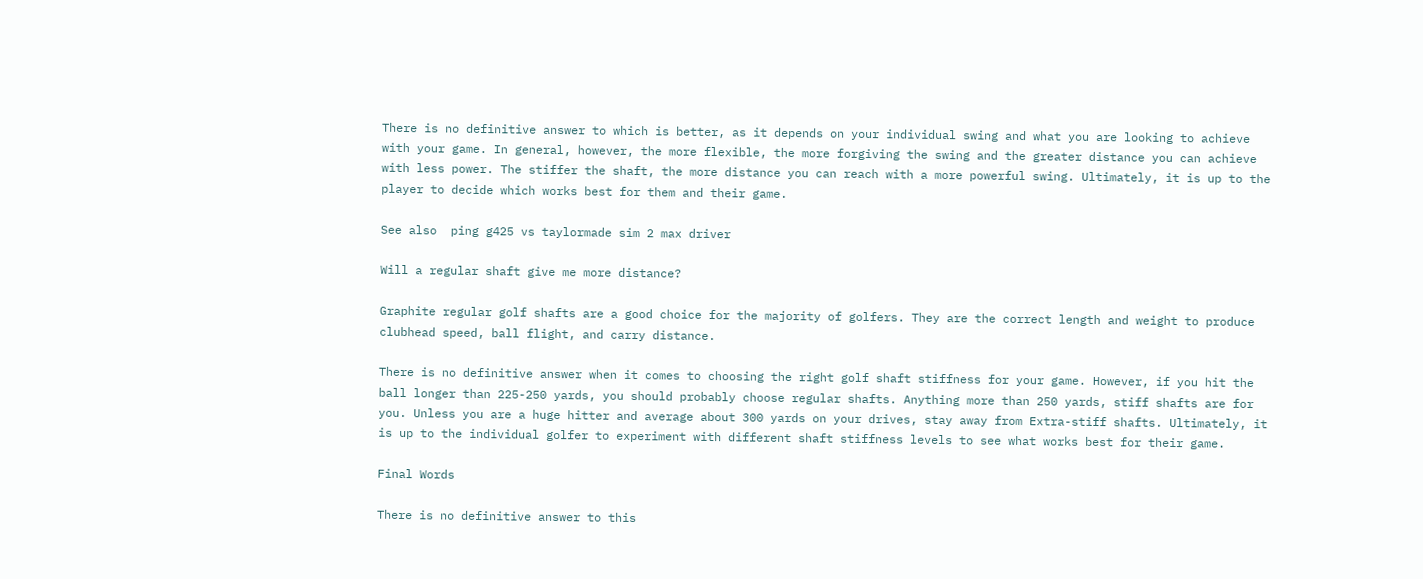There is no definitive answer to which is better, as it depends on your individual swing and what you are looking to achieve with your game. In general, however, the more flexible, the more forgiving the swing and the greater distance you can achieve with less power. The stiffer the shaft, the more distance you can reach with a more powerful swing. Ultimately, it is up to the player to decide which works best for them and their game.

See also  ping g425 vs taylormade sim 2 max driver

Will a regular shaft give me more distance?

Graphite regular golf shafts are a good choice for the majority of golfers. They are the correct length and weight to produce clubhead speed, ball flight, and carry distance.

There is no definitive answer when it comes to choosing the right golf shaft stiffness for your game. However, if you hit the ball longer than 225-250 yards, you should probably choose regular shafts. Anything more than 250 yards, stiff shafts are for you. Unless you are a huge hitter and average about 300 yards on your drives, stay away from Extra-stiff shafts. Ultimately, it is up to the individual golfer to experiment with different shaft stiffness levels to see what works best for their game.

Final Words

There is no definitive answer to this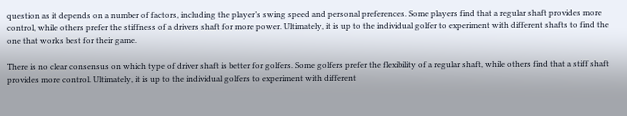question as it depends on a number of factors, including the player’s swing speed and personal preferences. Some players find that a regular shaft provides more control, while others prefer the stiffness of a drivers shaft for more power. Ultimately, it is up to the individual golfer to experiment with different shafts to find the one that works best for their game.

There is no clear consensus on which type of driver shaft is better for golfers. Some golfers prefer the flexibility of a regular shaft, while others find that a stiff shaft provides more control. Ultimately, it is up to the individual golfers to experiment with different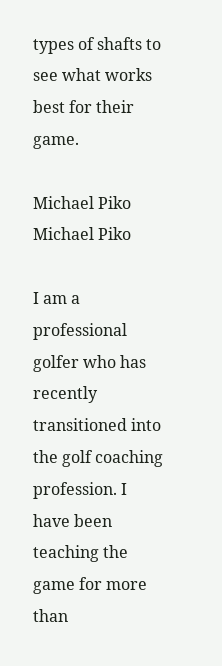types of shafts to see what works best for their game.

Michael Piko
Michael Piko

I am a professional golfer who has recently transitioned into the golf coaching profession. I have been teaching the game for more than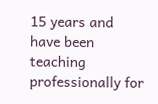15 years and have been teaching professionally for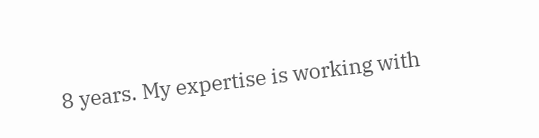8 years. My expertise is working with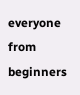everyone from beginners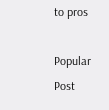to pros

Popular Post